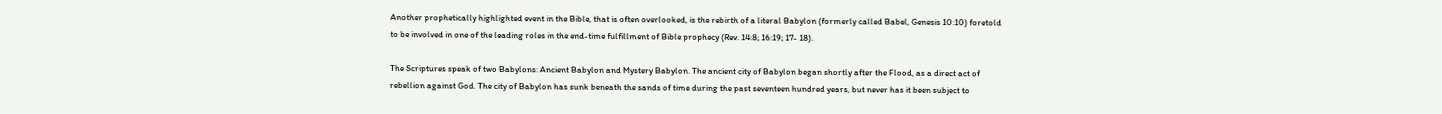Another prophetically highlighted event in the Bible, that is often overlooked, is the rebirth of a literal Babylon (formerly called Babel, Genesis 10:10) foretold to be involved in one of the leading roles in the end-time fulfillment of Bible prophecy (Rev. 14:8; 16:19; 17- 18).

The Scriptures speak of two Babylons: Ancient Babylon and Mystery Babylon. The ancient city of Babylon began shortly after the Flood, as a direct act of rebellion against God. The city of Babylon has sunk beneath the sands of time during the past seventeen hundred years, but never has it been subject to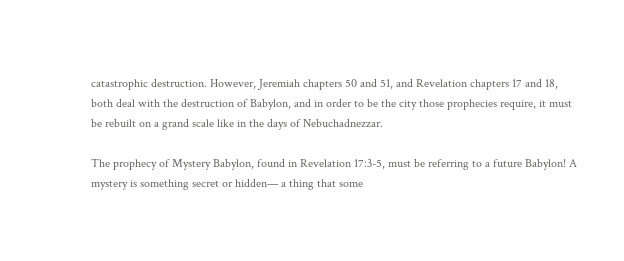catastrophic destruction. However, Jeremiah chapters 50 and 51, and Revelation chapters 17 and 18, both deal with the destruction of Babylon, and in order to be the city those prophecies require, it must be rebuilt on a grand scale like in the days of Nebuchadnezzar.

The prophecy of Mystery Babylon, found in Revelation 17:3-5, must be referring to a future Babylon! A mystery is something secret or hidden— a thing that some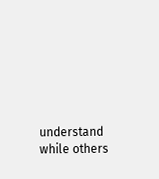understand while others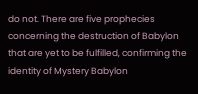do not. There are five prophecies concerning the destruction of Babylon that are yet to be fulfilled, confirming the identity of Mystery Babylon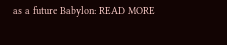as a future Babylon: READ MORE